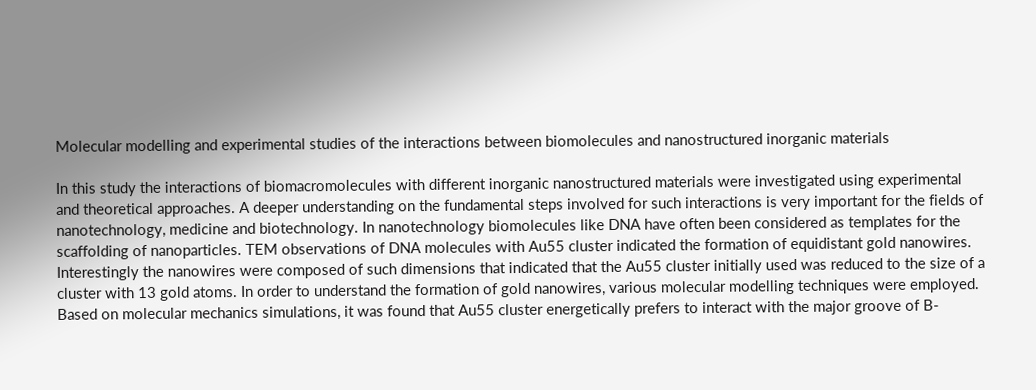Molecular modelling and experimental studies of the interactions between biomolecules and nanostructured inorganic materials

In this study the interactions of biomacromolecules with different inorganic nanostructured materials were investigated using experimental and theoretical approaches. A deeper understanding on the fundamental steps involved for such interactions is very important for the fields of nanotechnology, medicine and biotechnology. In nanotechnology biomolecules like DNA have often been considered as templates for the scaffolding of nanoparticles. TEM observations of DNA molecules with Au55 cluster indicated the formation of equidistant gold nanowires. Interestingly the nanowires were composed of such dimensions that indicated that the Au55 cluster initially used was reduced to the size of a cluster with 13 gold atoms. In order to understand the formation of gold nanowires, various molecular modelling techniques were employed. Based on molecular mechanics simulations, it was found that Au55 cluster energetically prefers to interact with the major groove of B-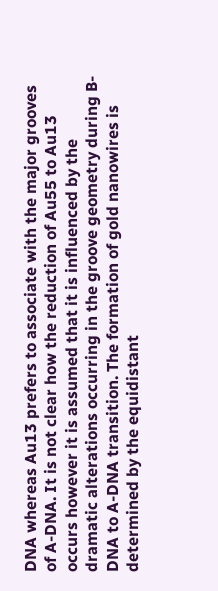DNA whereas Au13 prefers to associate with the major grooves of A-DNA. It is not clear how the reduction of Au55 to Au13 occurs however it is assumed that it is influenced by the dramatic alterations occurring in the groove geometry during B-DNA to A-DNA transition. The formation of gold nanowires is determined by the equidistant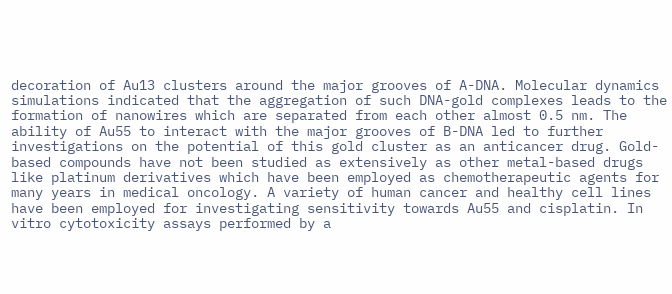decoration of Au13 clusters around the major grooves of A-DNA. Molecular dynamics simulations indicated that the aggregation of such DNA-gold complexes leads to the formation of nanowires which are separated from each other almost 0.5 nm. The ability of Au55 to interact with the major grooves of B-DNA led to further investigations on the potential of this gold cluster as an anticancer drug. Gold-based compounds have not been studied as extensively as other metal-based drugs like platinum derivatives which have been employed as chemotherapeutic agents for many years in medical oncology. A variety of human cancer and healthy cell lines have been employed for investigating sensitivity towards Au55 and cisplatin. In vitro cytotoxicity assays performed by a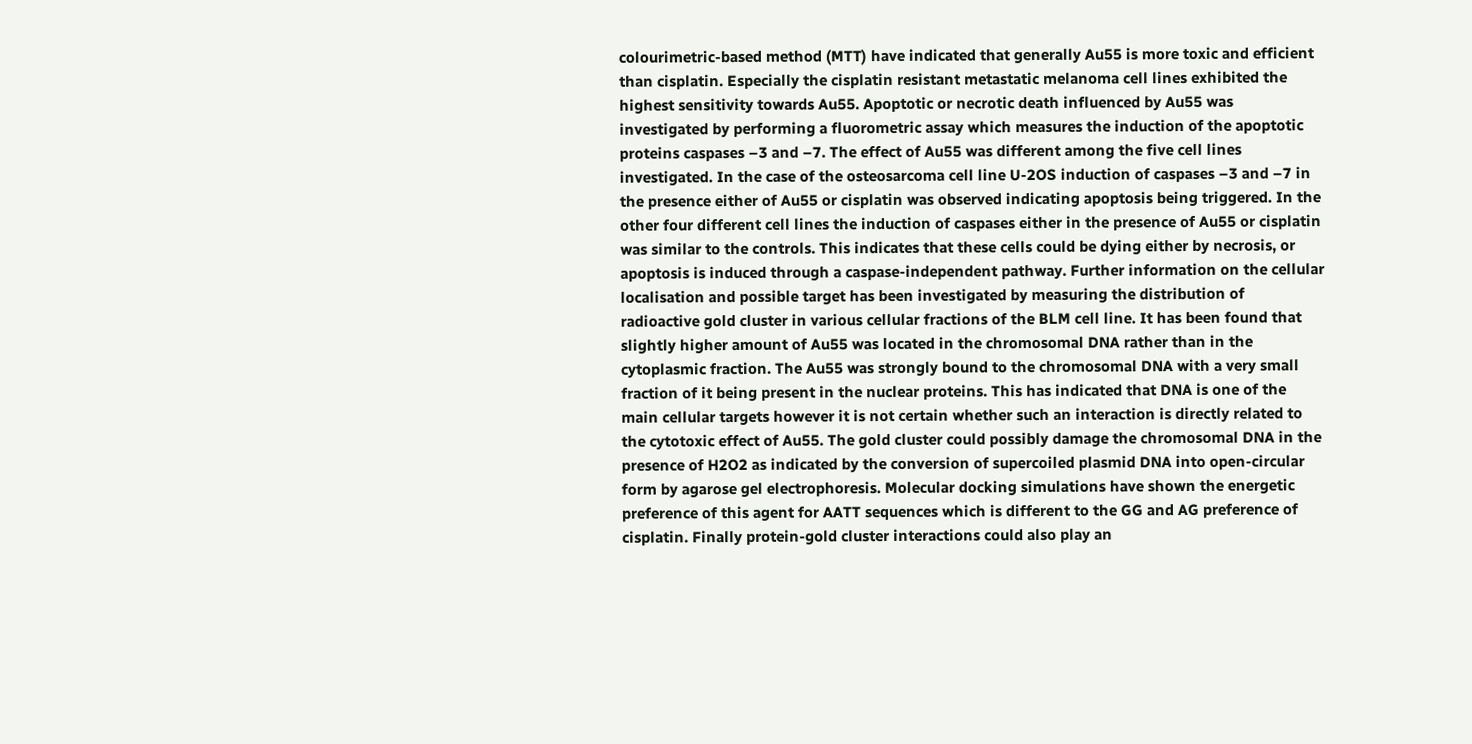colourimetric-based method (MTT) have indicated that generally Au55 is more toxic and efficient than cisplatin. Especially the cisplatin resistant metastatic melanoma cell lines exhibited the highest sensitivity towards Au55. Apoptotic or necrotic death influenced by Au55 was investigated by performing a fluorometric assay which measures the induction of the apoptotic proteins caspases –3 and –7. The effect of Au55 was different among the five cell lines investigated. In the case of the osteosarcoma cell line U-2OS induction of caspases –3 and –7 in the presence either of Au55 or cisplatin was observed indicating apoptosis being triggered. In the other four different cell lines the induction of caspases either in the presence of Au55 or cisplatin was similar to the controls. This indicates that these cells could be dying either by necrosis, or apoptosis is induced through a caspase-independent pathway. Further information on the cellular localisation and possible target has been investigated by measuring the distribution of radioactive gold cluster in various cellular fractions of the BLM cell line. It has been found that slightly higher amount of Au55 was located in the chromosomal DNA rather than in the cytoplasmic fraction. The Au55 was strongly bound to the chromosomal DNA with a very small fraction of it being present in the nuclear proteins. This has indicated that DNA is one of the main cellular targets however it is not certain whether such an interaction is directly related to the cytotoxic effect of Au55. The gold cluster could possibly damage the chromosomal DNA in the presence of H2O2 as indicated by the conversion of supercoiled plasmid DNA into open-circular form by agarose gel electrophoresis. Molecular docking simulations have shown the energetic preference of this agent for AATT sequences which is different to the GG and AG preference of cisplatin. Finally protein-gold cluster interactions could also play an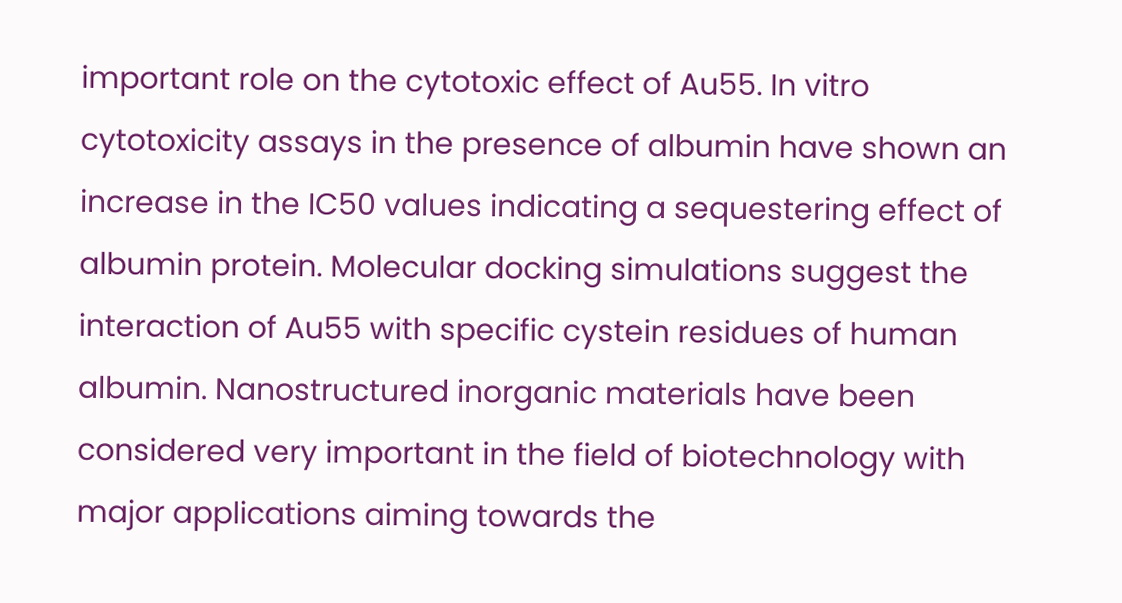important role on the cytotoxic effect of Au55. In vitro cytotoxicity assays in the presence of albumin have shown an increase in the IC50 values indicating a sequestering effect of albumin protein. Molecular docking simulations suggest the interaction of Au55 with specific cystein residues of human albumin. Nanostructured inorganic materials have been considered very important in the field of biotechnology with major applications aiming towards the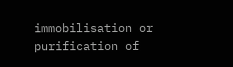immobilisation or purification of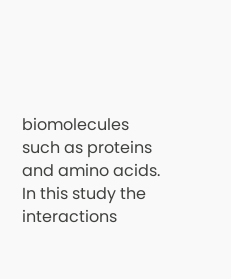biomolecules such as proteins and amino acids. In this study the interactions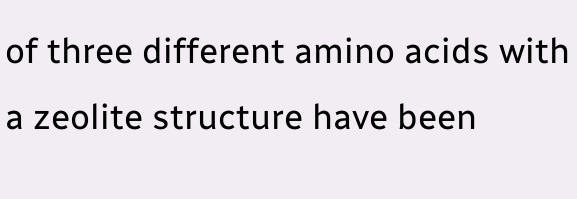of three different amino acids with a zeolite structure have been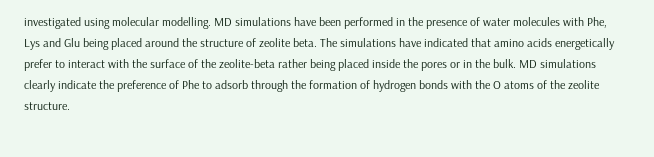investigated using molecular modelling. MD simulations have been performed in the presence of water molecules with Phe, Lys and Glu being placed around the structure of zeolite beta. The simulations have indicated that amino acids energetically prefer to interact with the surface of the zeolite-beta rather being placed inside the pores or in the bulk. MD simulations clearly indicate the preference of Phe to adsorb through the formation of hydrogen bonds with the O atoms of the zeolite structure.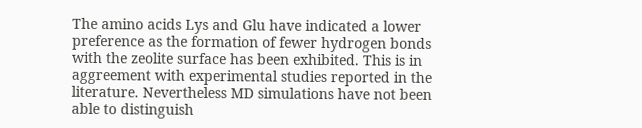The amino acids Lys and Glu have indicated a lower preference as the formation of fewer hydrogen bonds with the zeolite surface has been exhibited. This is in aggreement with experimental studies reported in the literature. Nevertheless MD simulations have not been able to distinguish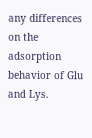any differences on the adsorption behavior of Glu and Lys.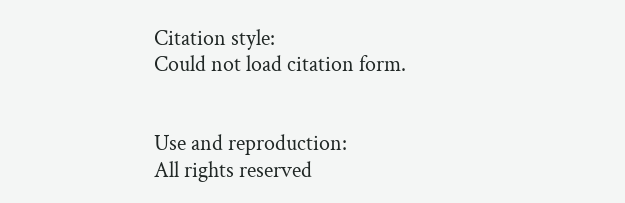Citation style:
Could not load citation form.


Use and reproduction:
All rights reserved